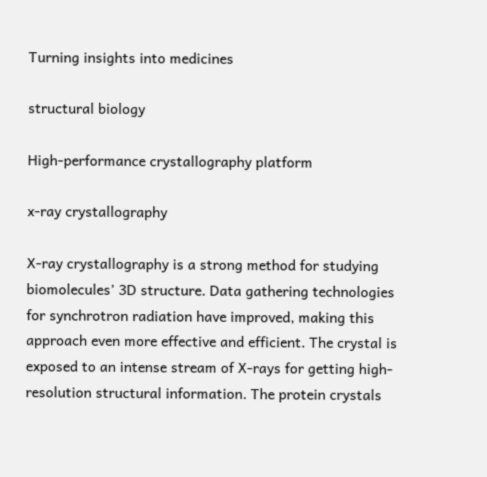Turning insights into medicines

structural biology

High-performance crystallography platform

x-ray crystallography

X-ray crystallography is a strong method for studying biomolecules’ 3D structure. Data gathering technologies for synchrotron radiation have improved, making this approach even more effective and efficient. The crystal is exposed to an intense stream of X-rays for getting high-resolution structural information. The protein crystals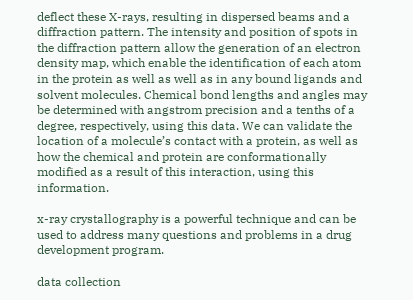deflect these X-rays, resulting in dispersed beams and a diffraction pattern. The intensity and position of spots in the diffraction pattern allow the generation of an electron density map, which enable the identification of each atom in the protein as well as well as in any bound ligands and solvent molecules. Chemical bond lengths and angles may be determined with angstrom precision and a tenths of a degree, respectively, using this data. We can validate the location of a molecule’s contact with a protein, as well as how the chemical and protein are conformationally modified as a result of this interaction, using this information.

x-ray crystallography is a powerful technique and can be used to address many questions and problems in a drug development program.

data collection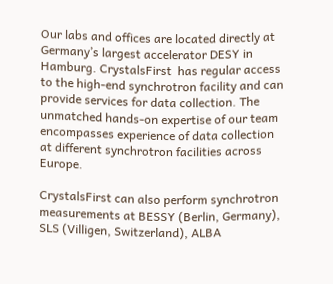Our labs and offices are located directly at Germany’s largest accelerator DESY in Hamburg. CrystalsFirst  has regular access to the high-end synchrotron facility and can provide services for data collection. The unmatched hands-on expertise of our team encompasses experience of data collection at different synchrotron facilities across Europe.

CrystalsFirst can also perform synchrotron measurements at BESSY (Berlin, Germany), SLS (Villigen, Switzerland), ALBA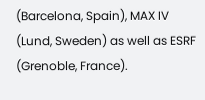(Barcelona, Spain), MAX IV (Lund, Sweden) as well as ESRF (Grenoble, France).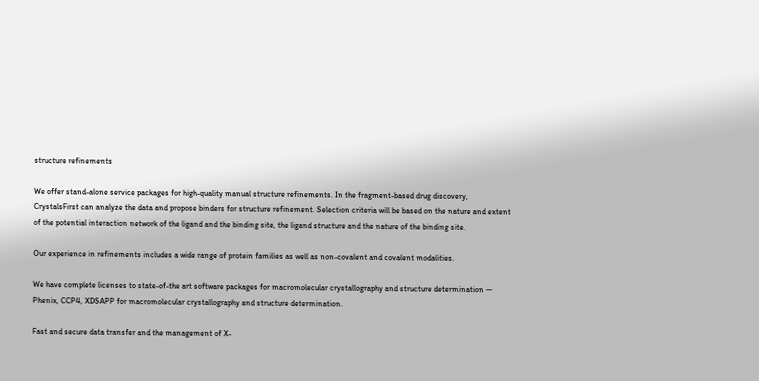structure refinements

We offer stand-alone service packages for high-quality manual structure refinements. In the fragment-based drug discovery, CrystalsFirst can analyze the data and propose binders for structure refinement. Selection criteria will be based on the nature and extent of the potential interaction network of the ligand and the binding site, the ligand structure and the nature of the binding site.

Our experience in refinements includes a wide range of protein families as well as non-covalent and covalent modalities.

We have complete licenses to state-of-the art software packages for macromolecular crystallography and structure determination — Phenix, CCP4, XDSAPP for macromolecular crystallography and structure determination.

Fast and secure data transfer and the management of X-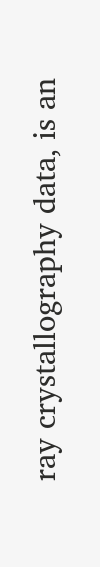ray crystallography data, is an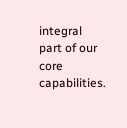integral part of our core capabilities.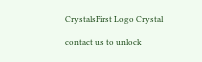CrystalsFirst Logo Crystal

contact us to unlock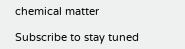chemical matter

Subscribe to stay tuned